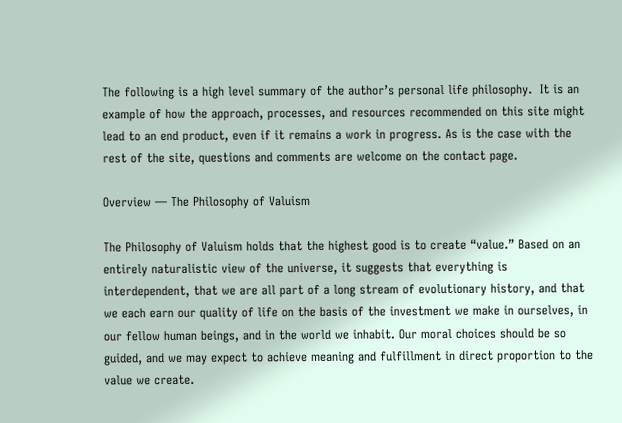The following is a high level summary of the author’s personal life philosophy.  It is an example of how the approach, processes, and resources recommended on this site might lead to an end product, even if it remains a work in progress. As is the case with the rest of the site, questions and comments are welcome on the contact page.

Overview — The Philosophy of Valuism

The Philosophy of Valuism holds that the highest good is to create “value.” Based on an entirely naturalistic view of the universe, it suggests that everything is interdependent, that we are all part of a long stream of evolutionary history, and that we each earn our quality of life on the basis of the investment we make in ourselves, in our fellow human beings, and in the world we inhabit. Our moral choices should be so guided, and we may expect to achieve meaning and fulfillment in direct proportion to the value we create.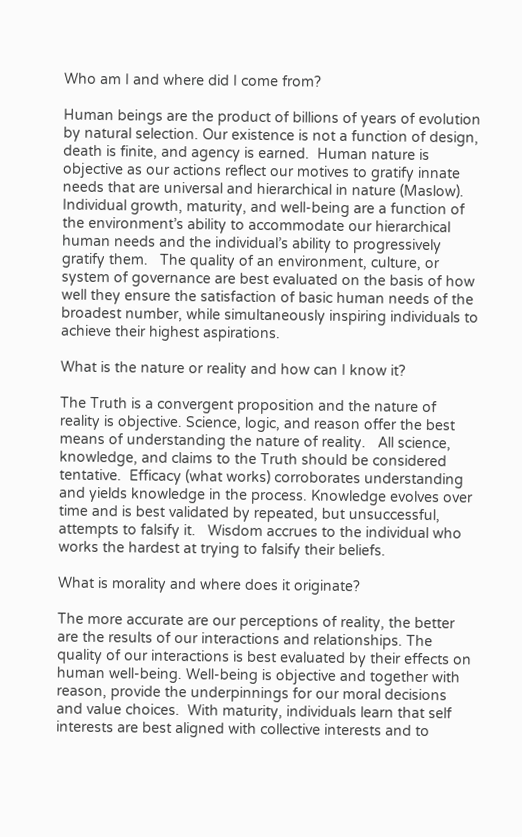Who am I and where did I come from?

Human beings are the product of billions of years of evolution by natural selection. Our existence is not a function of design, death is finite, and agency is earned.  Human nature is objective as our actions reflect our motives to gratify innate needs that are universal and hierarchical in nature (Maslow).  Individual growth, maturity, and well-being are a function of the environment’s ability to accommodate our hierarchical human needs and the individual’s ability to progressively gratify them.   The quality of an environment, culture, or system of governance are best evaluated on the basis of how well they ensure the satisfaction of basic human needs of the broadest number, while simultaneously inspiring individuals to achieve their highest aspirations.

What is the nature or reality and how can I know it?

The Truth is a convergent proposition and the nature of reality is objective. Science, logic, and reason offer the best means of understanding the nature of reality.   All science, knowledge, and claims to the Truth should be considered tentative.  Efficacy (what works) corroborates understanding and yields knowledge in the process. Knowledge evolves over time and is best validated by repeated, but unsuccessful, attempts to falsify it.   Wisdom accrues to the individual who works the hardest at trying to falsify their beliefs.

What is morality and where does it originate?

The more accurate are our perceptions of reality, the better are the results of our interactions and relationships. The quality of our interactions is best evaluated by their effects on human well-being. Well-being is objective and together with reason, provide the underpinnings for our moral decisions and value choices.  With maturity, individuals learn that self interests are best aligned with collective interests and to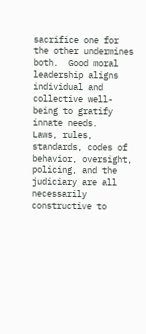sacrifice one for the other undermines both.  Good moral leadership aligns individual and collective well-being to gratify innate needs.   Laws, rules, standards, codes of behavior, oversight, policing, and the judiciary are all necessarily constructive to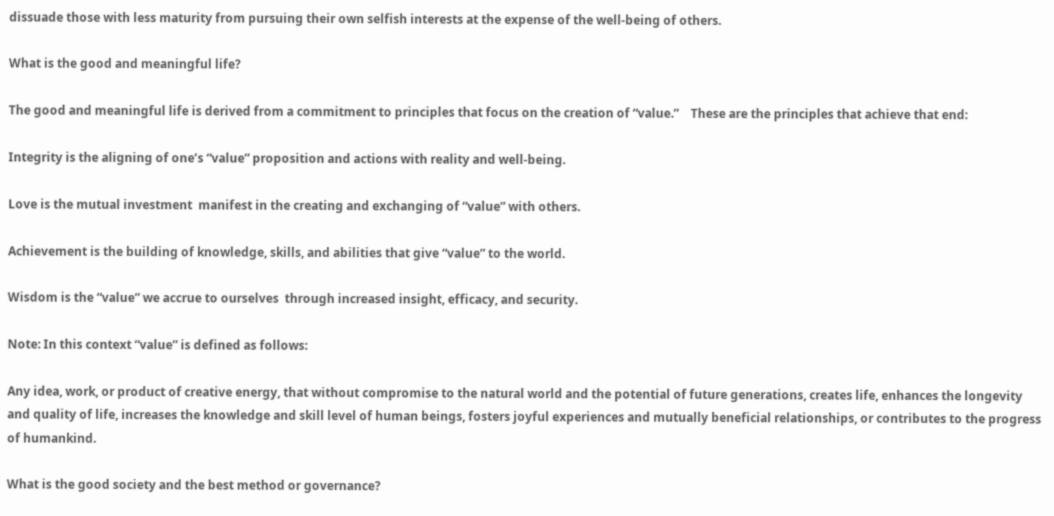dissuade those with less maturity from pursuing their own selfish interests at the expense of the well-being of others.

What is the good and meaningful life?

The good and meaningful life is derived from a commitment to principles that focus on the creation of “value.”    These are the principles that achieve that end:

Integrity is the aligning of one’s “value” proposition and actions with reality and well-being.

Love is the mutual investment  manifest in the creating and exchanging of “value” with others.

Achievement is the building of knowledge, skills, and abilities that give “value” to the world.

Wisdom is the “value” we accrue to ourselves  through increased insight, efficacy, and security.

Note: In this context “value” is defined as follows:

Any idea, work, or product of creative energy, that without compromise to the natural world and the potential of future generations, creates life, enhances the longevity and quality of life, increases the knowledge and skill level of human beings, fosters joyful experiences and mutually beneficial relationships, or contributes to the progress of humankind.

What is the good society and the best method or governance?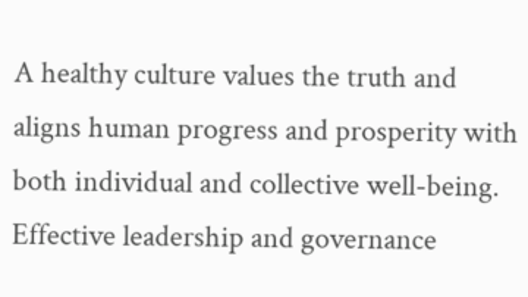A healthy culture values the truth and aligns human progress and prosperity with both individual and collective well-being. Effective leadership and governance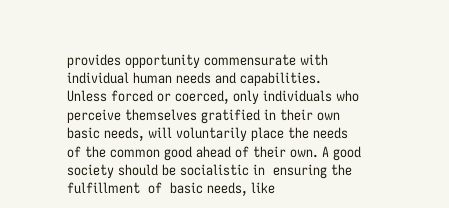provides opportunity commensurate with individual human needs and capabilities.  Unless forced or coerced, only individuals who perceive themselves gratified in their own basic needs, will voluntarily place the needs of the common good ahead of their own. A good society should be socialistic in  ensuring the fulfillment  of  basic needs, like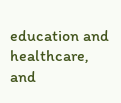education and healthcare, and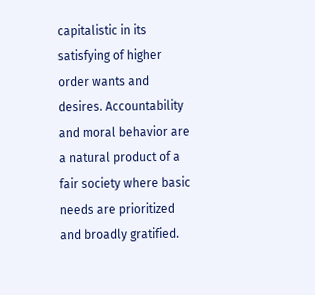capitalistic in its satisfying of higher order wants and desires. Accountability and moral behavior are a natural product of a  fair society where basic needs are prioritized and broadly gratified.